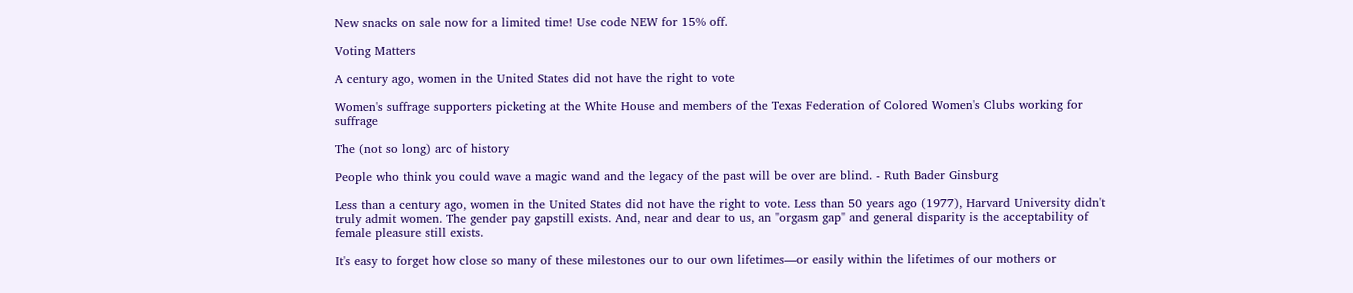New snacks on sale now for a limited time! Use code NEW for 15% off.

Voting Matters

A century ago, women in the United States did not have the right to vote

Women's suffrage supporters picketing at the White House and members of the Texas Federation of Colored Women's Clubs working for suffrage

The (not so long) arc of history

People who think you could wave a magic wand and the legacy of the past will be over are blind. - Ruth Bader Ginsburg

Less than a century ago, women in the United States did not have the right to vote. Less than 50 years ago (1977), Harvard University didn't truly admit women. The gender pay gapstill exists. And, near and dear to us, an "orgasm gap" and general disparity is the acceptability of female pleasure still exists.

It's easy to forget how close so many of these milestones our to our own lifetimes—or easily within the lifetimes of our mothers or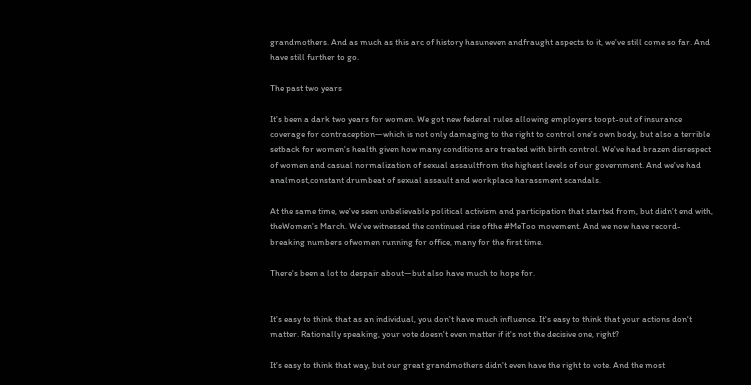grandmothers. And as much as this arc of history hasuneven andfraught aspects to it, we've still come so far. And have still further to go.

The past two years

It's been a dark two years for women. We got new federal rules allowing employers toopt-out of insurance coverage for contraception—which is not only damaging to the right to control one's own body, but also a terrible setback for women's health given how many conditions are treated with birth control. We've had brazen disrespect of women and casual normalization of sexual assaultfrom the highest levels of our government. And we've had analmost,constant drumbeat of sexual assault and workplace harassment scandals.

At the same time, we've seen unbelievable political activism and participation that started from, but didn't end with, theWomen's March. We've witnessed the continued rise ofthe #MeToo movement. And we now have record-breaking numbers ofwomen running for office, many for the first time.

There's been a lot to despair about—but also have much to hope for.


It's easy to think that as an individual, you don't have much influence. It's easy to think that your actions don't matter. Rationally speaking, your vote doesn't even matter if it's not the decisive one, right?

It's easy to think that way, but our great grandmothers didn't even have the right to vote. And the most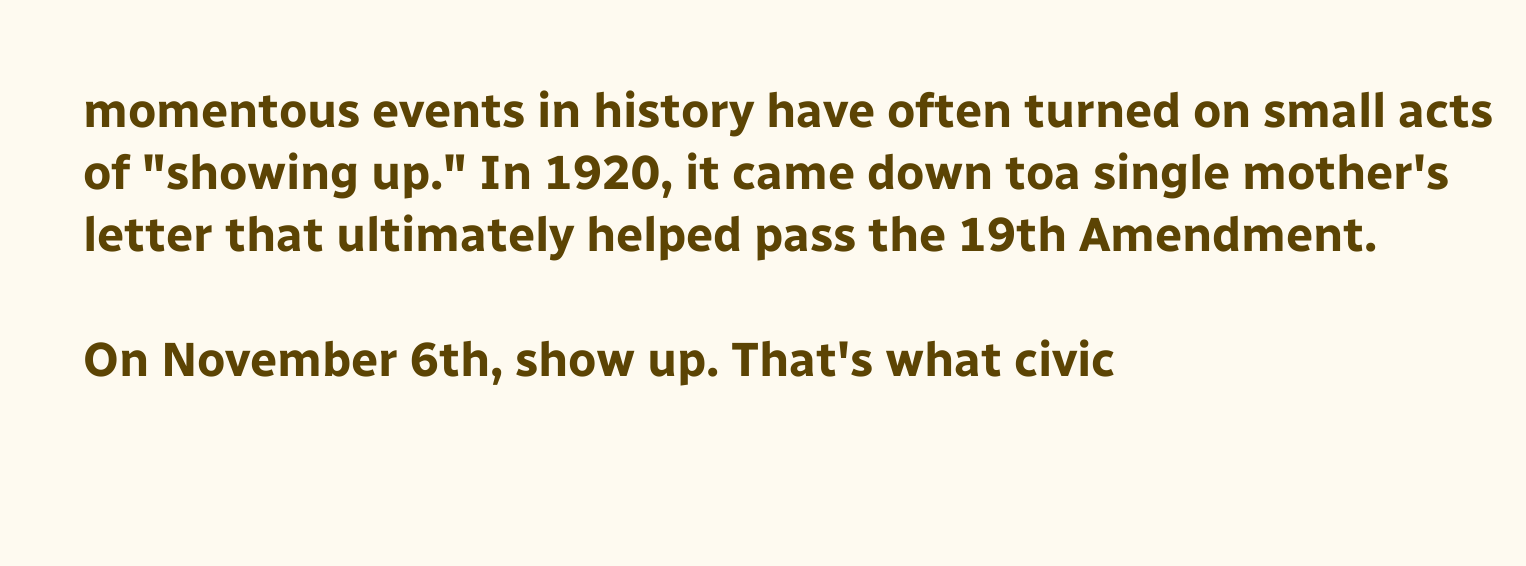momentous events in history have often turned on small acts of "showing up." In 1920, it came down toa single mother's letter that ultimately helped pass the 19th Amendment.

On November 6th, show up. That's what civic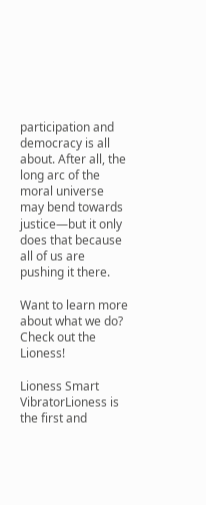participation and democracy is all about. After all, the long arc of the moral universe may bend towards justice—but it only does that because all of us are pushing it there.

Want to learn more about what we do? Check out the Lioness!

Lioness Smart VibratorLioness is the first and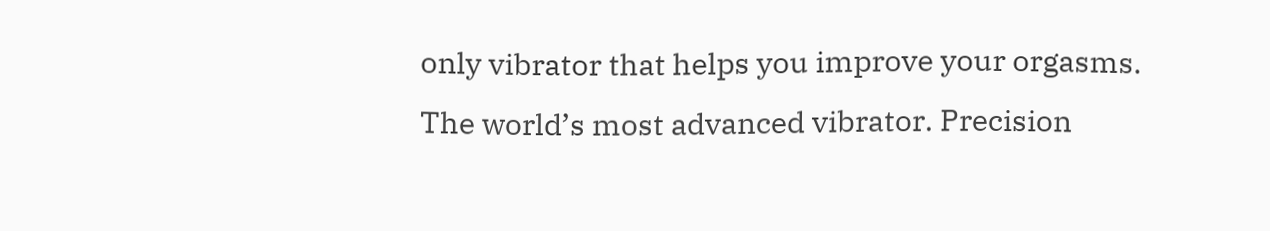only vibrator that helps you improve your orgasms.
The world’s most advanced vibrator. Precision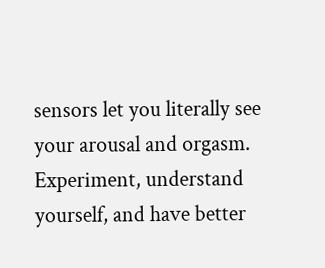sensors let you literally see your arousal and orgasm. Experiment, understand yourself, and have better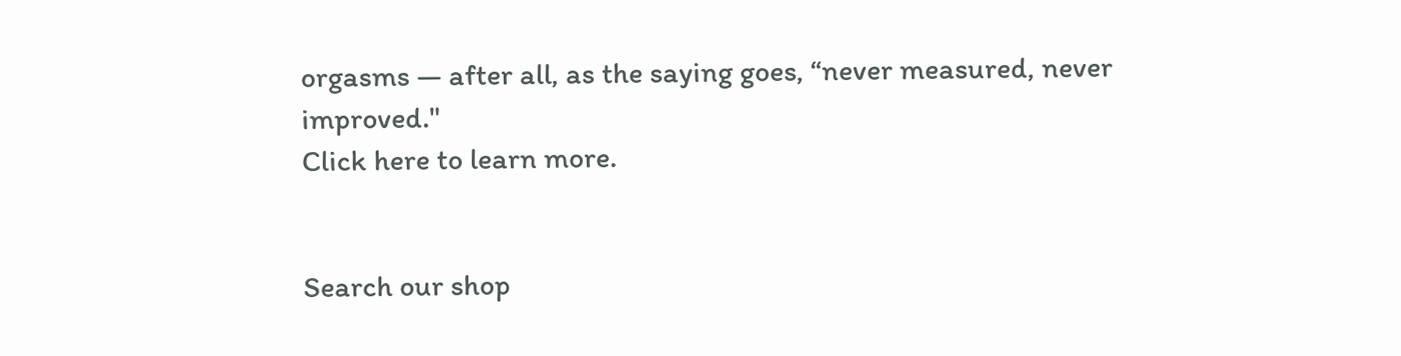orgasms — after all, as the saying goes, “never measured, never improved."
Click here to learn more.


Search our shop